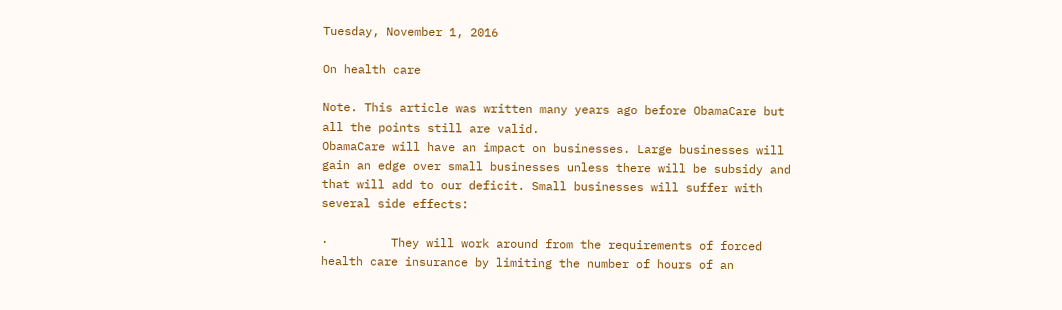Tuesday, November 1, 2016

On health care

Note. This article was written many years ago before ObamaCare but all the points still are valid.
ObamaCare will have an impact on businesses. Large businesses will gain an edge over small businesses unless there will be subsidy and that will add to our deficit. Small businesses will suffer with several side effects:

·         They will work around from the requirements of forced health care insurance by limiting the number of hours of an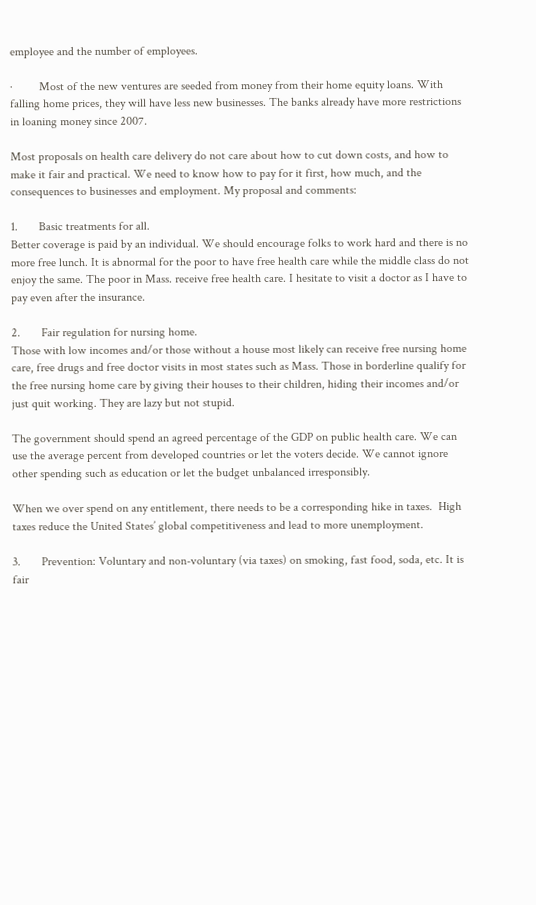employee and the number of employees.

·         Most of the new ventures are seeded from money from their home equity loans. With falling home prices, they will have less new businesses. The banks already have more restrictions in loaning money since 2007.

Most proposals on health care delivery do not care about how to cut down costs, and how to make it fair and practical. We need to know how to pay for it first, how much, and the consequences to businesses and employment. My proposal and comments:

1.       Basic treatments for all.
Better coverage is paid by an individual. We should encourage folks to work hard and there is no more free lunch. It is abnormal for the poor to have free health care while the middle class do not enjoy the same. The poor in Mass. receive free health care. I hesitate to visit a doctor as I have to pay even after the insurance.

2.       Fair regulation for nursing home.
Those with low incomes and/or those without a house most likely can receive free nursing home care, free drugs and free doctor visits in most states such as Mass. Those in borderline qualify for the free nursing home care by giving their houses to their children, hiding their incomes and/or just quit working. They are lazy but not stupid.

The government should spend an agreed percentage of the GDP on public health care. We can use the average percent from developed countries or let the voters decide. We cannot ignore other spending such as education or let the budget unbalanced irresponsibly.

When we over spend on any entitlement, there needs to be a corresponding hike in taxes.  High taxes reduce the United States’ global competitiveness and lead to more unemployment.

3.       Prevention: Voluntary and non-voluntary (via taxes) on smoking, fast food, soda, etc. It is fair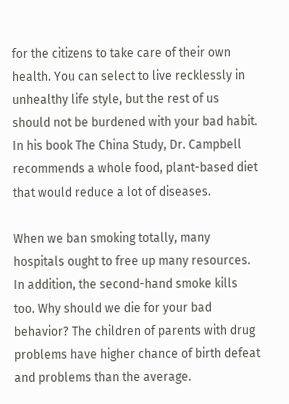for the citizens to take care of their own health. You can select to live recklessly in unhealthy life style, but the rest of us should not be burdened with your bad habit. In his book The China Study, Dr. Campbell recommends a whole food, plant-based diet that would reduce a lot of diseases.

When we ban smoking totally, many hospitals ought to free up many resources. In addition, the second-hand smoke kills too. Why should we die for your bad behavior? The children of parents with drug problems have higher chance of birth defeat and problems than the average.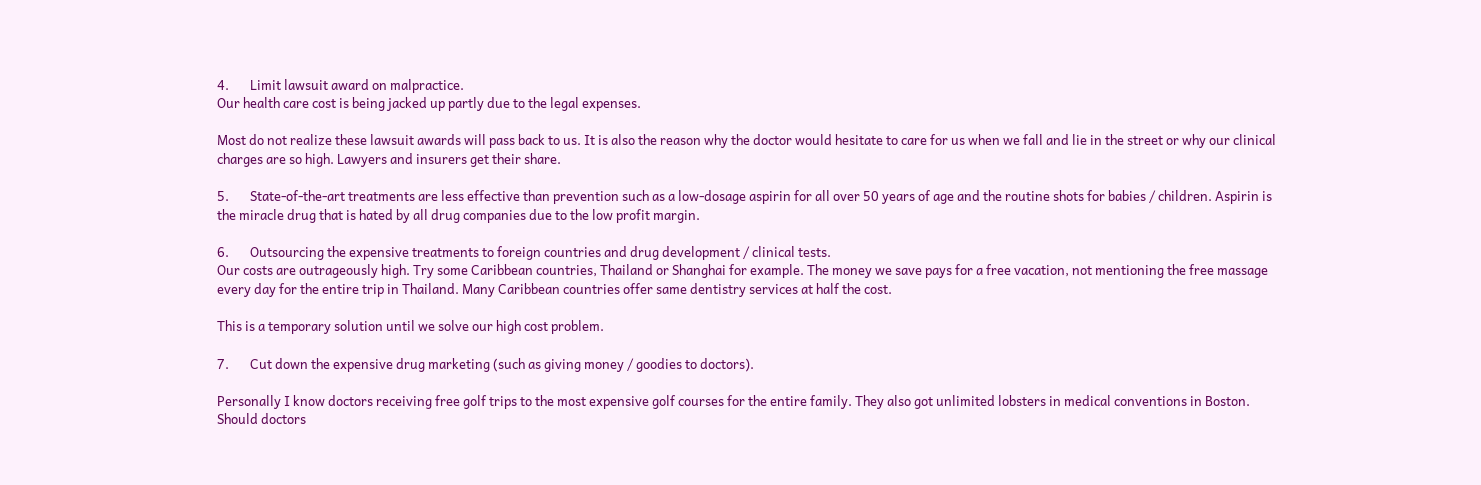4.       Limit lawsuit award on malpractice.
Our health care cost is being jacked up partly due to the legal expenses.

Most do not realize these lawsuit awards will pass back to us. It is also the reason why the doctor would hesitate to care for us when we fall and lie in the street or why our clinical charges are so high. Lawyers and insurers get their share.

5.       State-of-the-art treatments are less effective than prevention such as a low-dosage aspirin for all over 50 years of age and the routine shots for babies / children. Aspirin is the miracle drug that is hated by all drug companies due to the low profit margin.

6.       Outsourcing the expensive treatments to foreign countries and drug development / clinical tests.
Our costs are outrageously high. Try some Caribbean countries, Thailand or Shanghai for example. The money we save pays for a free vacation, not mentioning the free massage every day for the entire trip in Thailand. Many Caribbean countries offer same dentistry services at half the cost.

This is a temporary solution until we solve our high cost problem.

7.       Cut down the expensive drug marketing (such as giving money / goodies to doctors).

Personally I know doctors receiving free golf trips to the most expensive golf courses for the entire family. They also got unlimited lobsters in medical conventions in Boston. Should doctors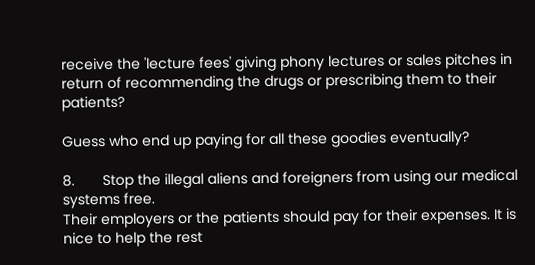receive the 'lecture fees' giving phony lectures or sales pitches in return of recommending the drugs or prescribing them to their patients?

Guess who end up paying for all these goodies eventually?

8.       Stop the illegal aliens and foreigners from using our medical systems free.
Their employers or the patients should pay for their expenses. It is nice to help the rest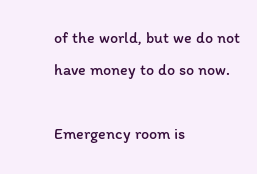of the world, but we do not have money to do so now.

Emergency room is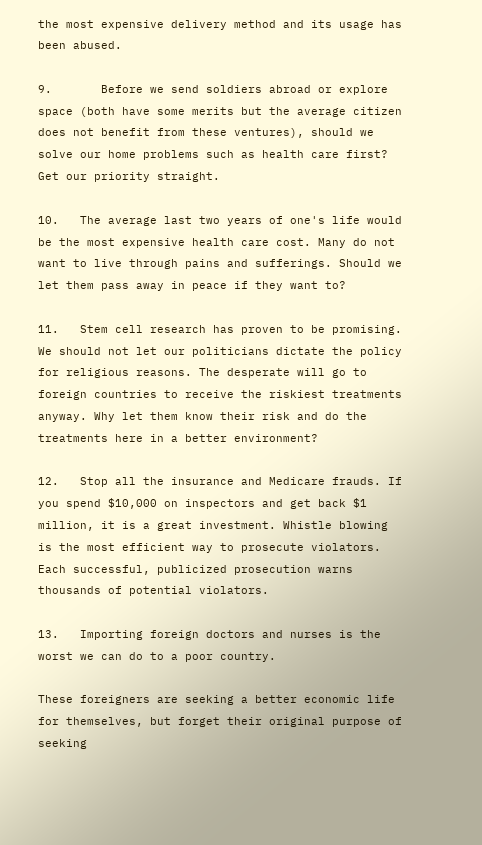the most expensive delivery method and its usage has been abused.

9.       Before we send soldiers abroad or explore space (both have some merits but the average citizen does not benefit from these ventures), should we solve our home problems such as health care first? Get our priority straight.

10.   The average last two years of one's life would be the most expensive health care cost. Many do not want to live through pains and sufferings. Should we let them pass away in peace if they want to?

11.   Stem cell research has proven to be promising.
We should not let our politicians dictate the policy for religious reasons. The desperate will go to foreign countries to receive the riskiest treatments anyway. Why let them know their risk and do the treatments here in a better environment?

12.   Stop all the insurance and Medicare frauds. If you spend $10,000 on inspectors and get back $1 million, it is a great investment. Whistle blowing is the most efficient way to prosecute violators. Each successful, publicized prosecution warns thousands of potential violators.

13.   Importing foreign doctors and nurses is the worst we can do to a poor country.

These foreigners are seeking a better economic life for themselves, but forget their original purpose of seeking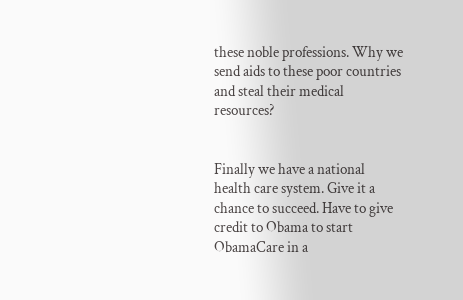these noble professions. Why we send aids to these poor countries and steal their medical resources?


Finally we have a national health care system. Give it a chance to succeed. Have to give credit to Obama to start ObamaCare in a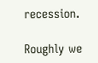recession.

Roughly we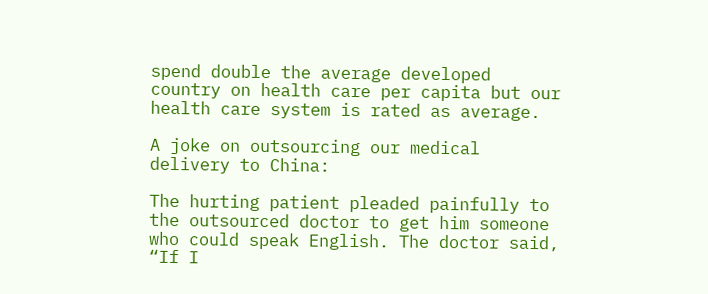spend double the average developed country on health care per capita but our health care system is rated as average.

A joke on outsourcing our medical delivery to China:

The hurting patient pleaded painfully to the outsourced doctor to get him someone who could speak English. The doctor said, “If I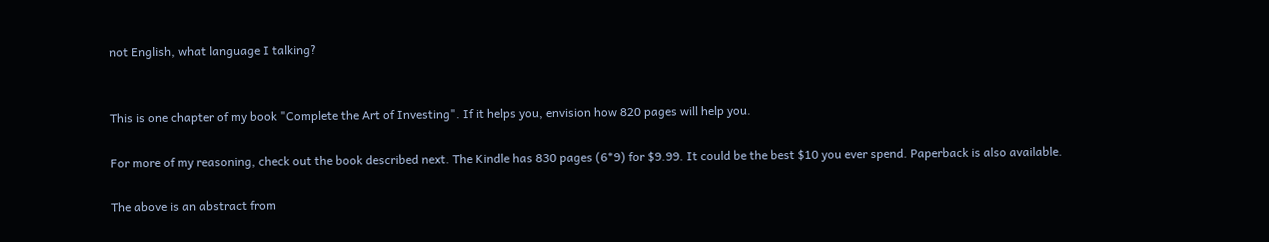not English, what language I talking?


This is one chapter of my book "Complete the Art of Investing". If it helps you, envision how 820 pages will help you.

For more of my reasoning, check out the book described next. The Kindle has 830 pages (6*9) for $9.99. It could be the best $10 you ever spend. Paperback is also available.

The above is an abstract from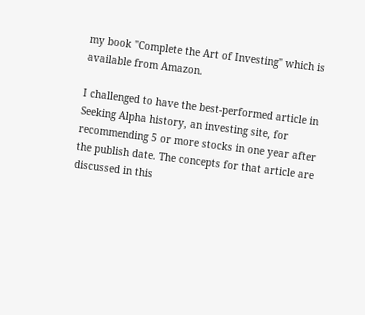my book "Complete the Art of Investing" which is available from Amazon.

I challenged to have the best-performed article in Seeking Alpha history, an investing site, for recommending 5 or more stocks in one year after the publish date. The concepts for that article are discussed in this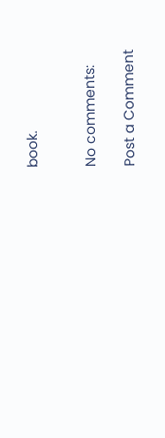book.


No comments:

Post a Comment